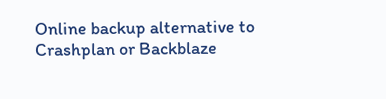Online backup alternative to Crashplan or Backblaze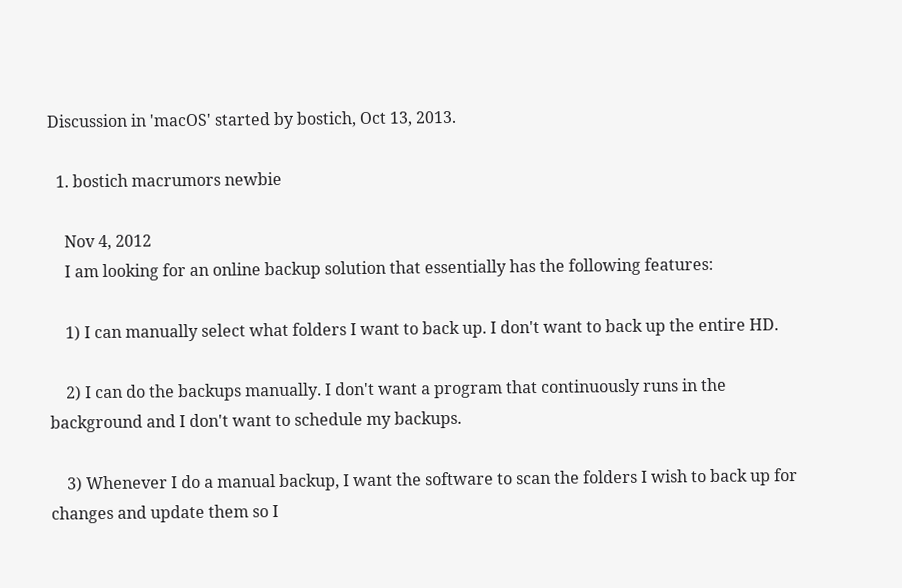Discussion in 'macOS' started by bostich, Oct 13, 2013.

  1. bostich macrumors newbie

    Nov 4, 2012
    I am looking for an online backup solution that essentially has the following features:

    1) I can manually select what folders I want to back up. I don't want to back up the entire HD.

    2) I can do the backups manually. I don't want a program that continuously runs in the background and I don't want to schedule my backups.

    3) Whenever I do a manual backup, I want the software to scan the folders I wish to back up for changes and update them so I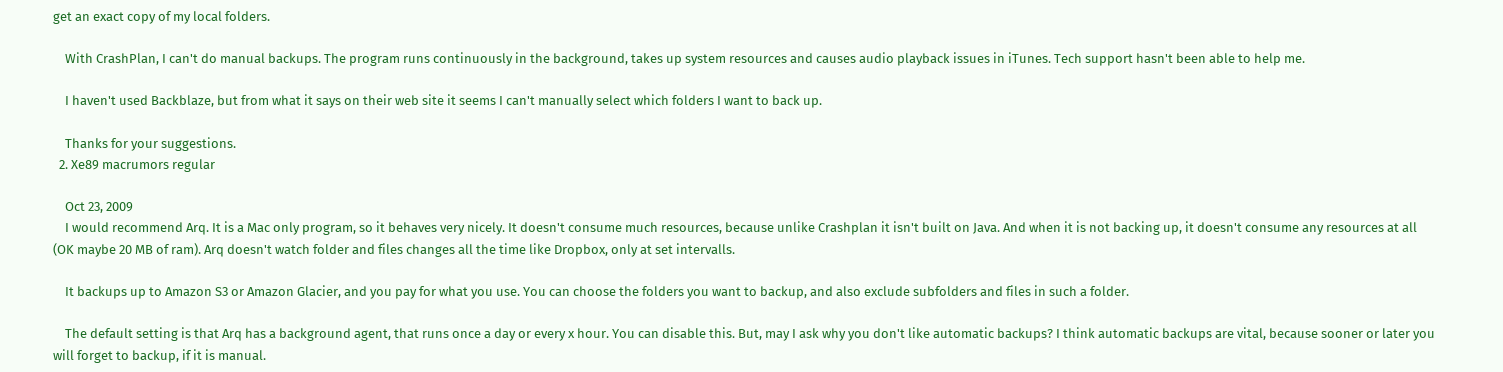get an exact copy of my local folders.

    With CrashPlan, I can't do manual backups. The program runs continuously in the background, takes up system resources and causes audio playback issues in iTunes. Tech support hasn't been able to help me.

    I haven't used Backblaze, but from what it says on their web site it seems I can't manually select which folders I want to back up.

    Thanks for your suggestions.
  2. Xe89 macrumors regular

    Oct 23, 2009
    I would recommend Arq. It is a Mac only program, so it behaves very nicely. It doesn't consume much resources, because unlike Crashplan it isn't built on Java. And when it is not backing up, it doesn't consume any resources at all (OK maybe 20 MB of ram). Arq doesn't watch folder and files changes all the time like Dropbox, only at set intervalls.

    It backups up to Amazon S3 or Amazon Glacier, and you pay for what you use. You can choose the folders you want to backup, and also exclude subfolders and files in such a folder.

    The default setting is that Arq has a background agent, that runs once a day or every x hour. You can disable this. But, may I ask why you don't like automatic backups? I think automatic backups are vital, because sooner or later you will forget to backup, if it is manual.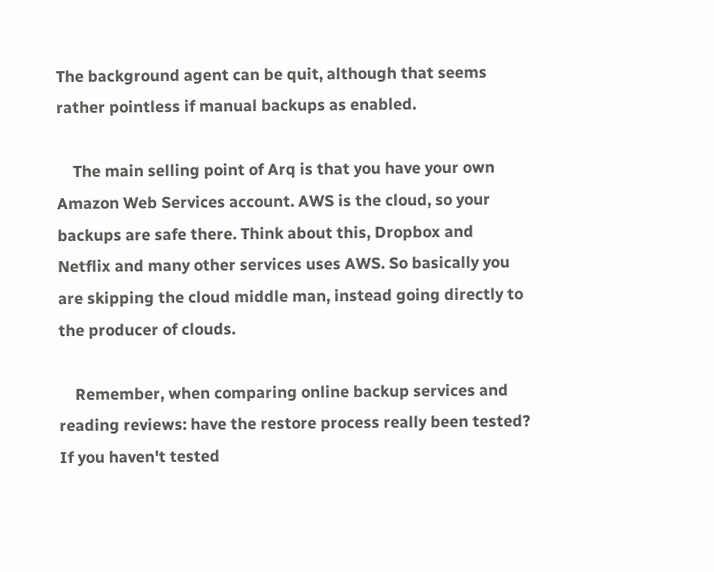The background agent can be quit, although that seems rather pointless if manual backups as enabled.

    The main selling point of Arq is that you have your own Amazon Web Services account. AWS is the cloud, so your backups are safe there. Think about this, Dropbox and Netflix and many other services uses AWS. So basically you are skipping the cloud middle man, instead going directly to the producer of clouds.

    Remember, when comparing online backup services and reading reviews: have the restore process really been tested? If you haven't tested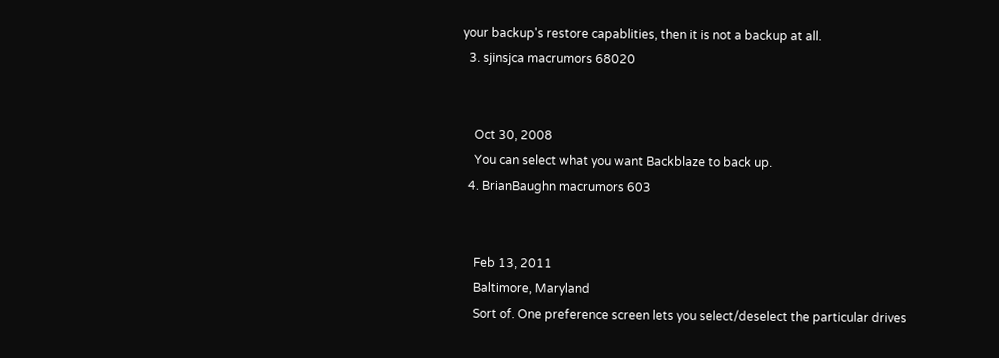your backup's restore capablities, then it is not a backup at all.
  3. sjinsjca macrumors 68020


    Oct 30, 2008
    You can select what you want Backblaze to back up.
  4. BrianBaughn macrumors 603


    Feb 13, 2011
    Baltimore, Maryland
    Sort of. One preference screen lets you select/deselect the particular drives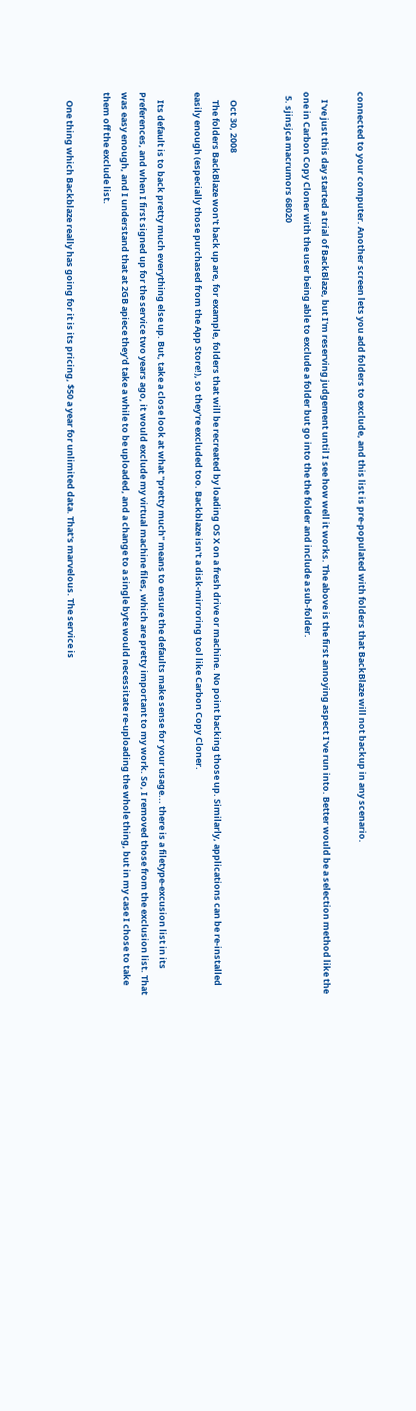connected to your computer. Another screen lets you add folders to exclude, and this list is pre-populated with folders that BackBlaze will not backup in any scenario.

    I've just this day started a trial of BackBlaze, but I'm reserving judgement until I see how well it works. The above is the first annoying aspect I've run into. Better would be a selection method like the one in Carbon Copy Cloner with the user being able to exclude a folder but go into the the folder and include a sub-folder.
  5. sjinsjca macrumors 68020


    Oct 30, 2008
    The folders BackBlaze won't back up are, for example, folders that will be recreated by loading OS X on a fresh drive or machine. No point backing those up. Similarly, applications can be re-installed easily enough (especially those purchased from the App Store!), so they're excluded too. Backblaze isn't a disk-mirroring tool like Carbon Copy Cloner.

    Its default is to back pretty much everything else up. But, take a close look at what "pretty much" means to ensure the defaults make sense for your usage... there is a filetype-excusion list in its Preferences, and when I first signed up for the service two years ago, it would exclude my virtual machine files, which are pretty important to my work. So, I removed those from the exclusion list. That was easy enough, and I understand that at 2GB apiece they'd take a while to be uploaded, and a change to a single byte would necessitate re-uploading the whole thing, but in my case I chose to take them off the exclude list.

    One thing which Backblaze really has going for it is its pricing, $50 a year for unlimited data. That's marvelous. The service is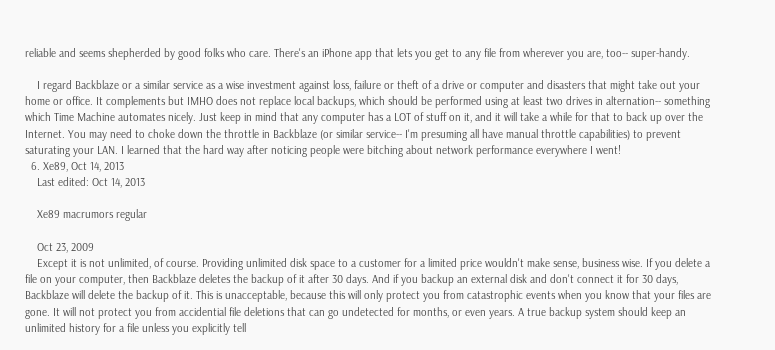reliable and seems shepherded by good folks who care. There's an iPhone app that lets you get to any file from wherever you are, too-- super-handy.

    I regard Backblaze or a similar service as a wise investment against loss, failure or theft of a drive or computer and disasters that might take out your home or office. It complements but IMHO does not replace local backups, which should be performed using at least two drives in alternation-- something which Time Machine automates nicely. Just keep in mind that any computer has a LOT of stuff on it, and it will take a while for that to back up over the Internet. You may need to choke down the throttle in Backblaze (or similar service-- I'm presuming all have manual throttle capabilities) to prevent saturating your LAN. I learned that the hard way after noticing people were bitching about network performance everywhere I went!
  6. Xe89, Oct 14, 2013
    Last edited: Oct 14, 2013

    Xe89 macrumors regular

    Oct 23, 2009
    Except it is not unlimited, of course. Providing unlimited disk space to a customer for a limited price wouldn't make sense, business wise. If you delete a file on your computer, then Backblaze deletes the backup of it after 30 days. And if you backup an external disk and don't connect it for 30 days, Backblaze will delete the backup of it. This is unacceptable, because this will only protect you from catastrophic events when you know that your files are gone. It will not protect you from accidential file deletions that can go undetected for months, or even years. A true backup system should keep an unlimited history for a file unless you explicitly tell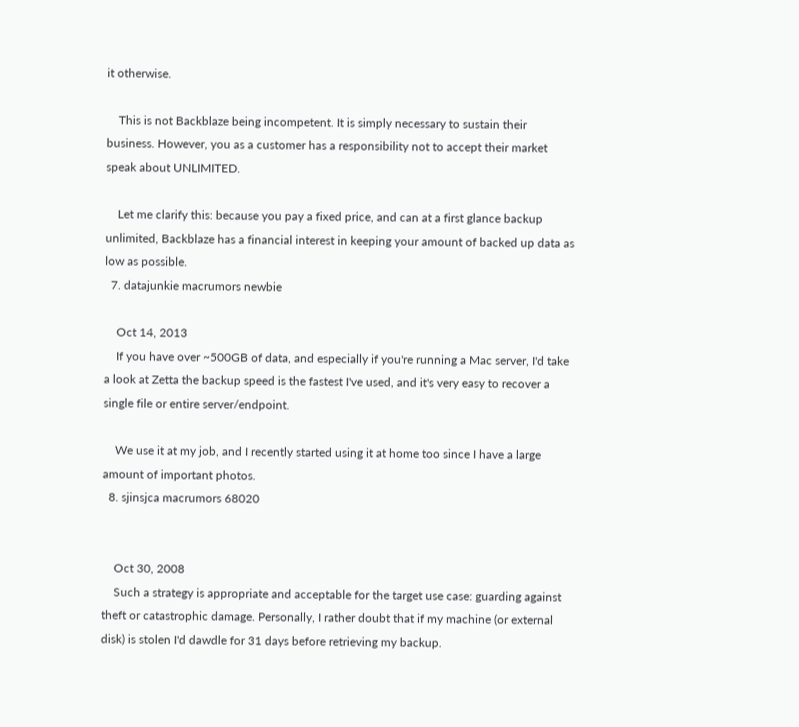it otherwise.

    This is not Backblaze being incompetent. It is simply necessary to sustain their business. However, you as a customer has a responsibility not to accept their market speak about UNLIMITED.

    Let me clarify this: because you pay a fixed price, and can at a first glance backup unlimited, Backblaze has a financial interest in keeping your amount of backed up data as low as possible.
  7. datajunkie macrumors newbie

    Oct 14, 2013
    If you have over ~500GB of data, and especially if you're running a Mac server, I'd take a look at Zetta the backup speed is the fastest I've used, and it's very easy to recover a single file or entire server/endpoint.

    We use it at my job, and I recently started using it at home too since I have a large amount of important photos.
  8. sjinsjca macrumors 68020


    Oct 30, 2008
    Such a strategy is appropriate and acceptable for the target use case: guarding against theft or catastrophic damage. Personally, I rather doubt that if my machine (or external disk) is stolen I'd dawdle for 31 days before retrieving my backup.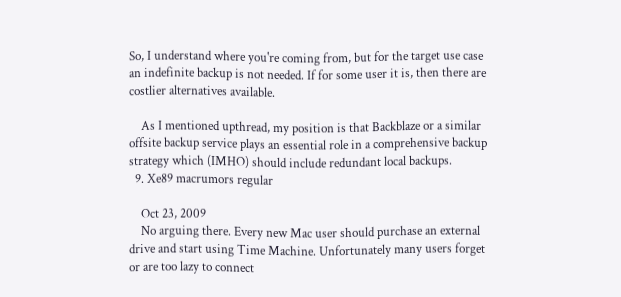So, I understand where you're coming from, but for the target use case an indefinite backup is not needed. If for some user it is, then there are costlier alternatives available.

    As I mentioned upthread, my position is that Backblaze or a similar offsite backup service plays an essential role in a comprehensive backup strategy which (IMHO) should include redundant local backups.
  9. Xe89 macrumors regular

    Oct 23, 2009
    No arguing there. Every new Mac user should purchase an external drive and start using Time Machine. Unfortunately many users forget or are too lazy to connect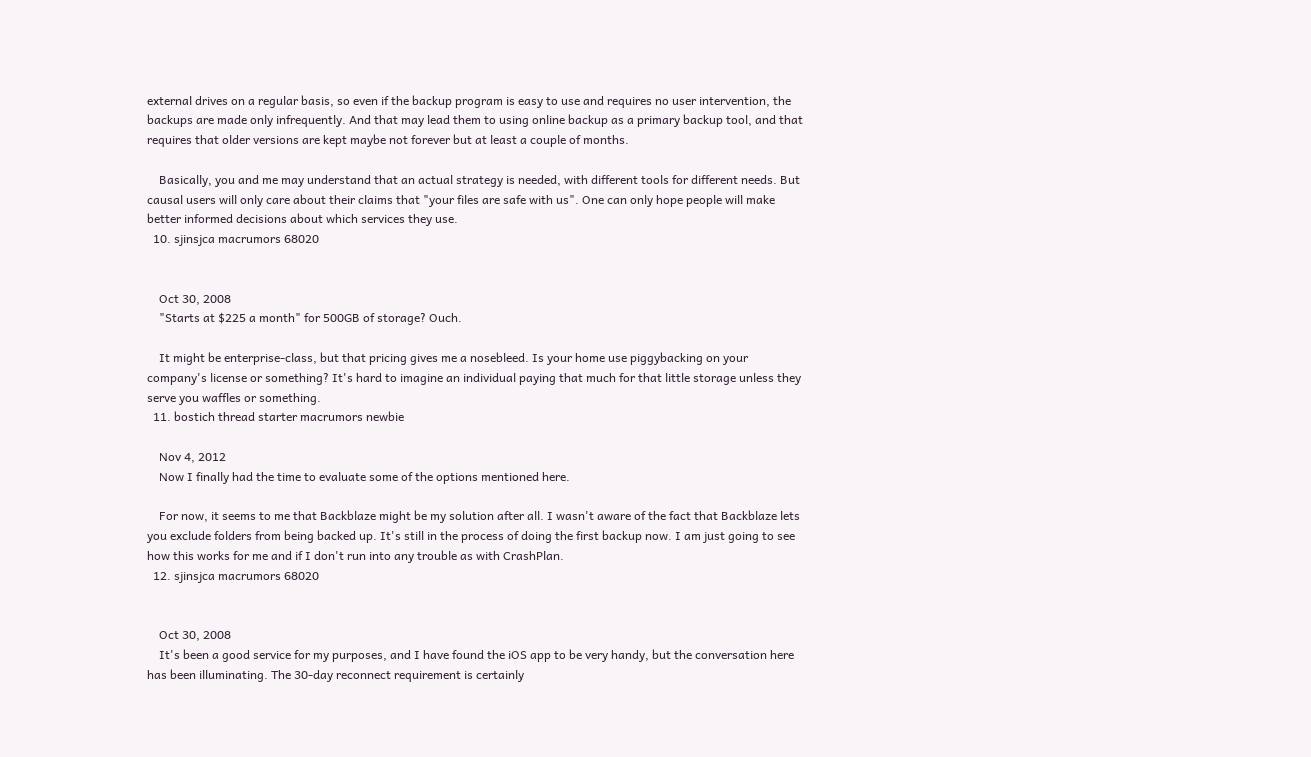external drives on a regular basis, so even if the backup program is easy to use and requires no user intervention, the backups are made only infrequently. And that may lead them to using online backup as a primary backup tool, and that requires that older versions are kept maybe not forever but at least a couple of months.

    Basically, you and me may understand that an actual strategy is needed, with different tools for different needs. But causal users will only care about their claims that "your files are safe with us". One can only hope people will make better informed decisions about which services they use.
  10. sjinsjca macrumors 68020


    Oct 30, 2008
    "Starts at $225 a month" for 500GB of storage? Ouch.

    It might be enterprise-class, but that pricing gives me a nosebleed. Is your home use piggybacking on your company's license or something? It's hard to imagine an individual paying that much for that little storage unless they serve you waffles or something.
  11. bostich thread starter macrumors newbie

    Nov 4, 2012
    Now I finally had the time to evaluate some of the options mentioned here.

    For now, it seems to me that Backblaze might be my solution after all. I wasn't aware of the fact that Backblaze lets you exclude folders from being backed up. It's still in the process of doing the first backup now. I am just going to see how this works for me and if I don't run into any trouble as with CrashPlan.
  12. sjinsjca macrumors 68020


    Oct 30, 2008
    It's been a good service for my purposes, and I have found the iOS app to be very handy, but the conversation here has been illuminating. The 30-day reconnect requirement is certainly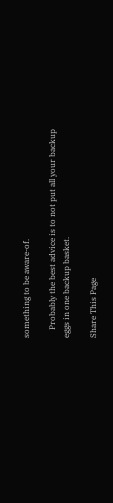something to be aware-of.

    Probably the best advice is to not put all your backup eggs in one backup basket.

Share This Page